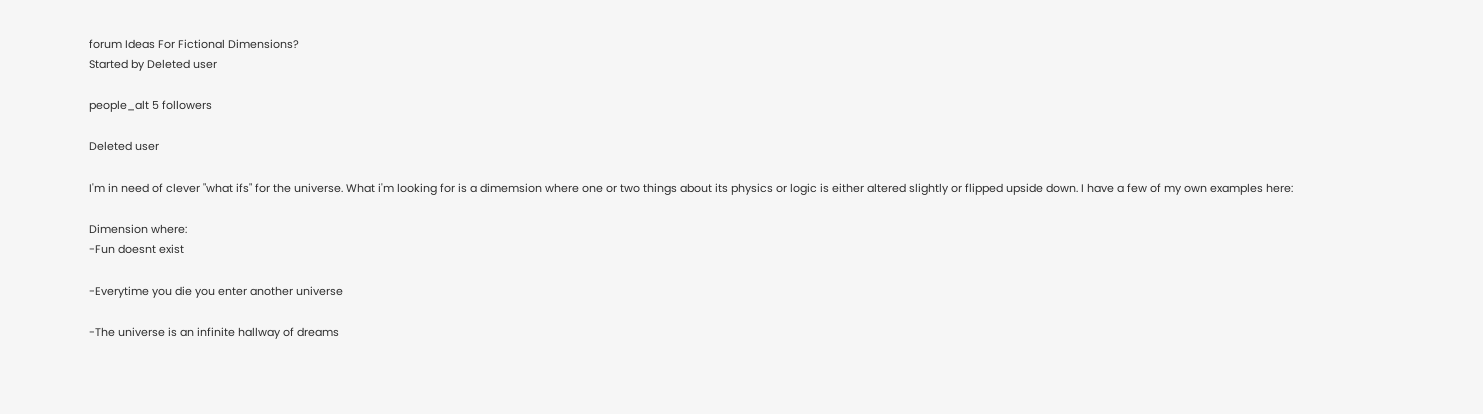forum Ideas For Fictional Dimensions?
Started by Deleted user

people_alt 5 followers

Deleted user

I'm in need of clever "what ifs" for the universe. What i'm looking for is a dimemsion where one or two things about its physics or logic is either altered slightly or flipped upside down. I have a few of my own examples here:

Dimension where:
-Fun doesnt exist

-Everytime you die you enter another universe

-The universe is an infinite hallway of dreams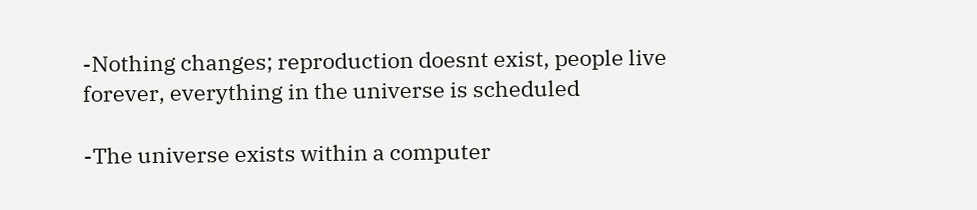-Nothing changes; reproduction doesnt exist, people live forever, everything in the universe is scheduled

-The universe exists within a computer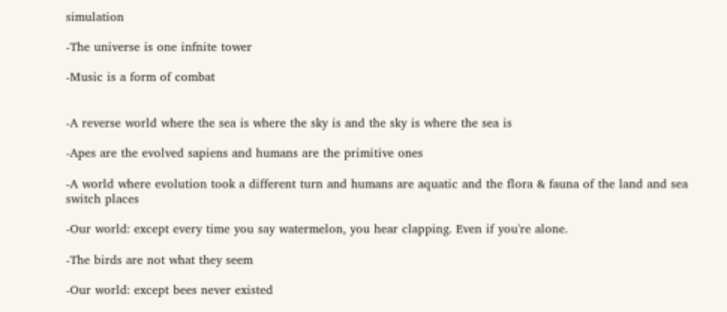simulation

-The universe is one infnite tower

-Music is a form of combat


-A reverse world where the sea is where the sky is and the sky is where the sea is

-Apes are the evolved sapiens and humans are the primitive ones

-A world where evolution took a different turn and humans are aquatic and the flora & fauna of the land and sea switch places

-Our world: except every time you say watermelon, you hear clapping. Even if you're alone.

-The birds are not what they seem

-Our world: except bees never existed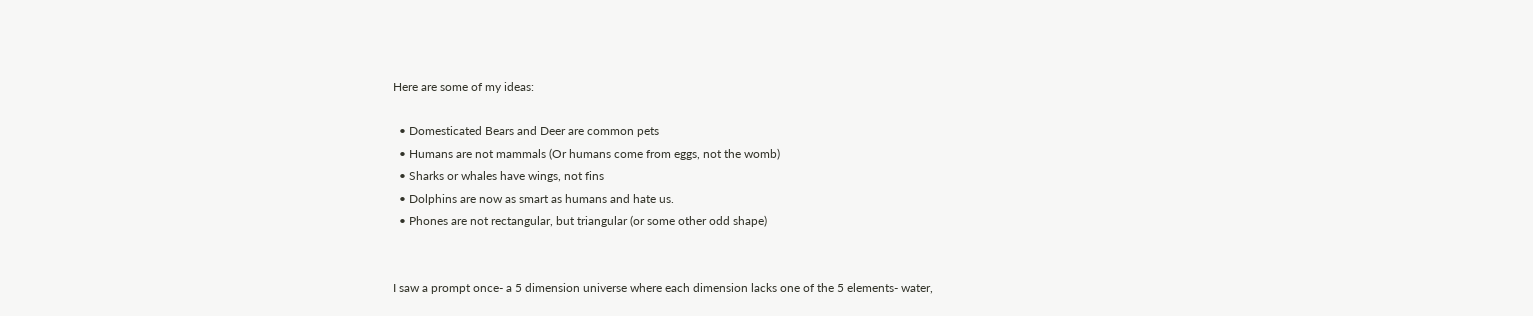Here are some of my ideas:

  • Domesticated Bears and Deer are common pets
  • Humans are not mammals (Or humans come from eggs, not the womb)
  • Sharks or whales have wings, not fins
  • Dolphins are now as smart as humans and hate us.
  • Phones are not rectangular, but triangular (or some other odd shape)


I saw a prompt once- a 5 dimension universe where each dimension lacks one of the 5 elements- water,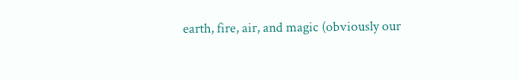earth, fire, air, and magic (obviously our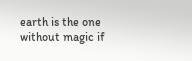earth is the one without magic if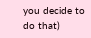you decide to do that)